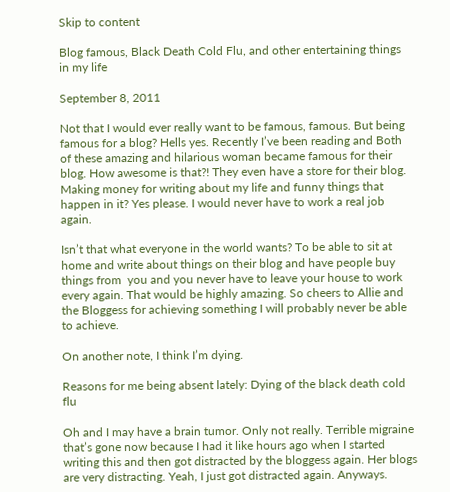Skip to content

Blog famous, Black Death Cold Flu, and other entertaining things in my life

September 8, 2011

Not that I would ever really want to be famous, famous. But being famous for a blog? Hells yes. Recently I’ve been reading and Both of these amazing and hilarious woman became famous for their blog. How awesome is that?! They even have a store for their blog. Making money for writing about my life and funny things that happen in it? Yes please. I would never have to work a real job again.

Isn’t that what everyone in the world wants? To be able to sit at home and write about things on their blog and have people buy things from  you and you never have to leave your house to work every again. That would be highly amazing. So cheers to Allie and the Bloggess for achieving something I will probably never be able to achieve.

On another note, I think I’m dying.

Reasons for me being absent lately: Dying of the black death cold flu

Oh and I may have a brain tumor. Only not really. Terrible migraine that’s gone now because I had it like hours ago when I started writing this and then got distracted by the bloggess again. Her blogs are very distracting. Yeah, I just got distracted again. Anyways.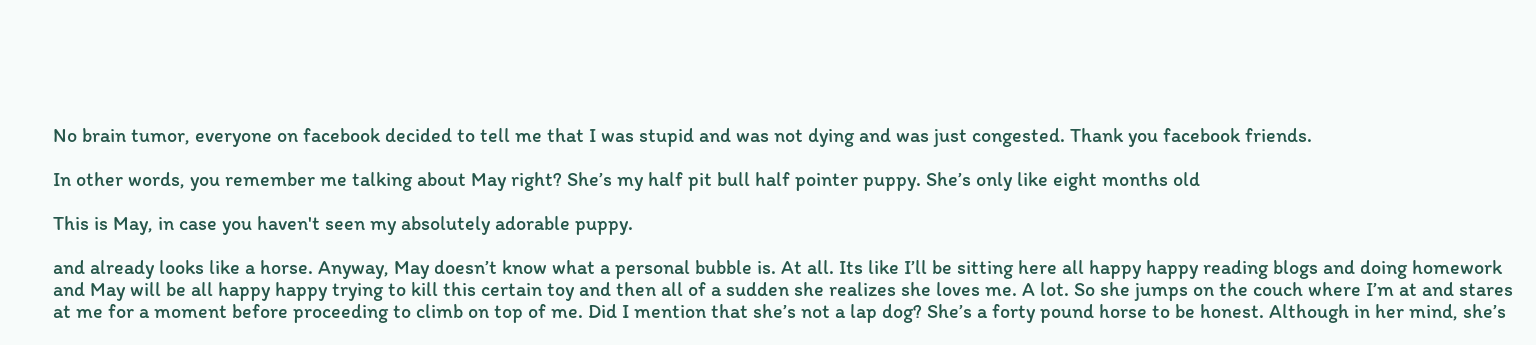No brain tumor, everyone on facebook decided to tell me that I was stupid and was not dying and was just congested. Thank you facebook friends.

In other words, you remember me talking about May right? She’s my half pit bull half pointer puppy. She’s only like eight months old

This is May, in case you haven't seen my absolutely adorable puppy.

and already looks like a horse. Anyway, May doesn’t know what a personal bubble is. At all. Its like I’ll be sitting here all happy happy reading blogs and doing homework and May will be all happy happy trying to kill this certain toy and then all of a sudden she realizes she loves me. A lot. So she jumps on the couch where I’m at and stares at me for a moment before proceeding to climb on top of me. Did I mention that she’s not a lap dog? She’s a forty pound horse to be honest. Although in her mind, she’s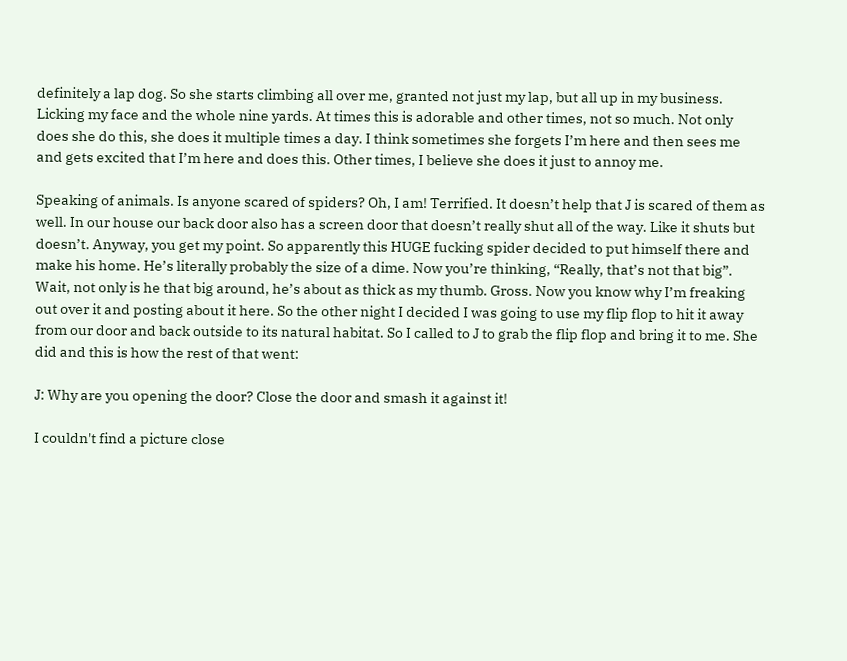definitely a lap dog. So she starts climbing all over me, granted not just my lap, but all up in my business. Licking my face and the whole nine yards. At times this is adorable and other times, not so much. Not only does she do this, she does it multiple times a day. I think sometimes she forgets I’m here and then sees me and gets excited that I’m here and does this. Other times, I believe she does it just to annoy me.

Speaking of animals. Is anyone scared of spiders? Oh, I am! Terrified. It doesn’t help that J is scared of them as well. In our house our back door also has a screen door that doesn’t really shut all of the way. Like it shuts but doesn’t. Anyway, you get my point. So apparently this HUGE fucking spider decided to put himself there and make his home. He’s literally probably the size of a dime. Now you’re thinking, “Really, that’s not that big”. Wait, not only is he that big around, he’s about as thick as my thumb. Gross. Now you know why I’m freaking out over it and posting about it here. So the other night I decided I was going to use my flip flop to hit it away from our door and back outside to its natural habitat. So I called to J to grab the flip flop and bring it to me. She did and this is how the rest of that went:

J: Why are you opening the door? Close the door and smash it against it!

I couldn't find a picture close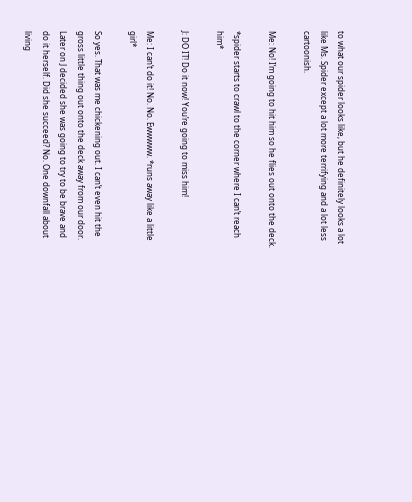to what our spider looks like, but he definitely looks a lot like Ms. Spider except a lot more terrifying and a lot less cartoonish.

Me: No! I’m going to hit him so he flies out onto the deck.

*spider starts to crawl to the corner where I can’t reach him*

J: DO IT! Do it now! You’re going to miss him!

Me: I can’t do it! No. No. Ewwwww. *runs away like a little girl*

So yes. That was me chickening out. I can’t even hit the gross little thing out onto the deck away from our door. Later on J decided she was going to try to be brave and do it herself. Did she succeed? No. One downfall about living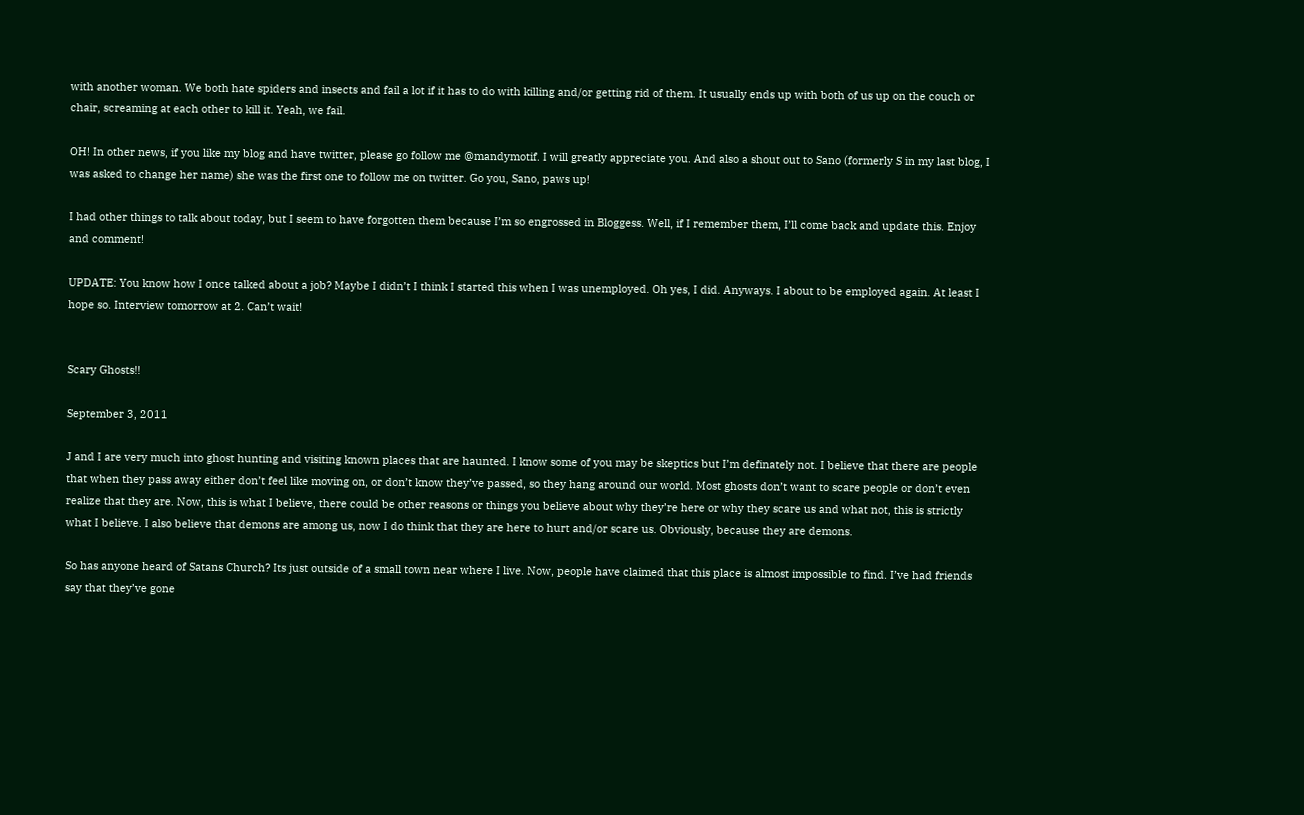with another woman. We both hate spiders and insects and fail a lot if it has to do with killing and/or getting rid of them. It usually ends up with both of us up on the couch or chair, screaming at each other to kill it. Yeah, we fail.

OH! In other news, if you like my blog and have twitter, please go follow me @mandymotif. I will greatly appreciate you. And also a shout out to Sano (formerly S in my last blog, I was asked to change her name) she was the first one to follow me on twitter. Go you, Sano, paws up!

I had other things to talk about today, but I seem to have forgotten them because I’m so engrossed in Bloggess. Well, if I remember them, I’ll come back and update this. Enjoy and comment!

UPDATE: You know how I once talked about a job? Maybe I didn’t I think I started this when I was unemployed. Oh yes, I did. Anyways. I about to be employed again. At least I hope so. Interview tomorrow at 2. Can’t wait!


Scary Ghosts!!

September 3, 2011

J and I are very much into ghost hunting and visiting known places that are haunted. I know some of you may be skeptics but I’m definately not. I believe that there are people that when they pass away either don’t feel like moving on, or don’t know they’ve passed, so they hang around our world. Most ghosts don’t want to scare people or don’t even realize that they are. Now, this is what I believe, there could be other reasons or things you believe about why they’re here or why they scare us and what not, this is strictly what I believe. I also believe that demons are among us, now I do think that they are here to hurt and/or scare us. Obviously, because they are demons.

So has anyone heard of Satans Church? Its just outside of a small town near where I live. Now, people have claimed that this place is almost impossible to find. I’ve had friends say that they’ve gone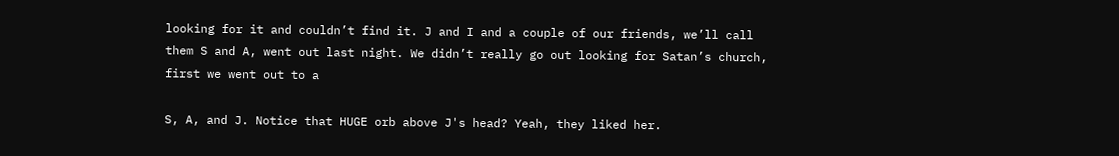looking for it and couldn’t find it. J and I and a couple of our friends, we’ll call them S and A, went out last night. We didn’t really go out looking for Satan’s church, first we went out to a

S, A, and J. Notice that HUGE orb above J's head? Yeah, they liked her.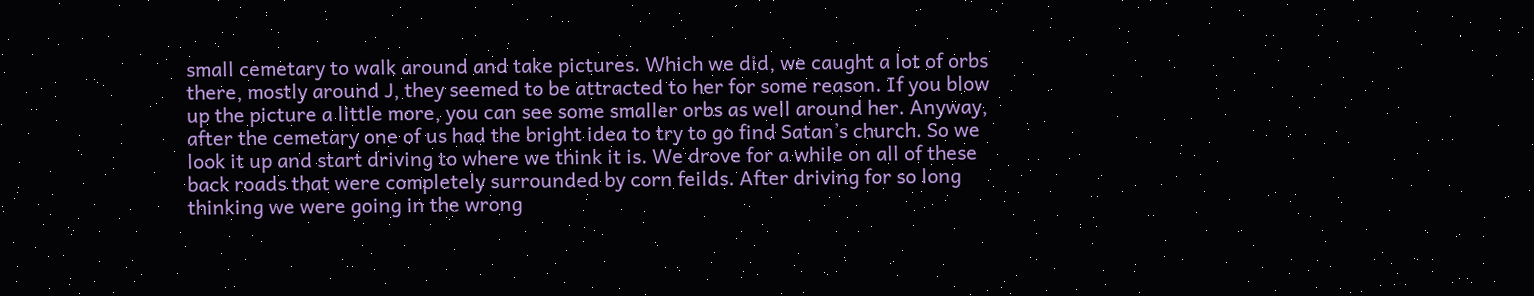small cemetary to walk around and take pictures. Which we did, we caught a lot of orbs there, mostly around J, they seemed to be attracted to her for some reason. If you blow up the picture a little more, you can see some smaller orbs as well around her. Anyway, after the cemetary one of us had the bright idea to try to go find Satan’s church. So we look it up and start driving to where we think it is. We drove for a while on all of these back roads that were completely surrounded by corn feilds. After driving for so long thinking we were going in the wrong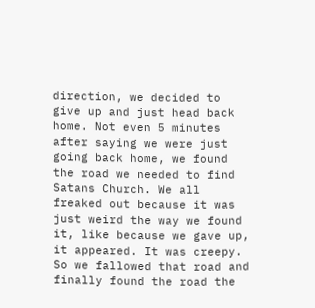direction, we decided to give up and just head back home. Not even 5 minutes after saying we were just going back home, we found the road we needed to find Satans Church. We all freaked out because it was just weird the way we found it, like because we gave up, it appeared. It was creepy. So we fallowed that road and finally found the road the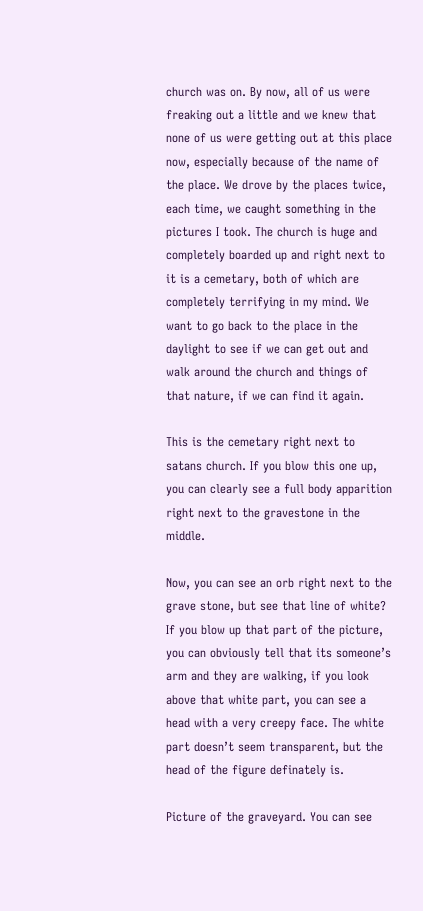church was on. By now, all of us were freaking out a little and we knew that none of us were getting out at this place now, especially because of the name of the place. We drove by the places twice, each time, we caught something in the pictures I took. The church is huge and completely boarded up and right next to it is a cemetary, both of which are completely terrifying in my mind. We want to go back to the place in the daylight to see if we can get out and walk around the church and things of that nature, if we can find it again.

This is the cemetary right next to satans church. If you blow this one up, you can clearly see a full body apparition right next to the gravestone in the middle.

Now, you can see an orb right next to the grave stone, but see that line of white? If you blow up that part of the picture, you can obviously tell that its someone’s arm and they are walking, if you look above that white part, you can see a head with a very creepy face. The white part doesn’t seem transparent, but the head of the figure definately is.

Picture of the graveyard. You can see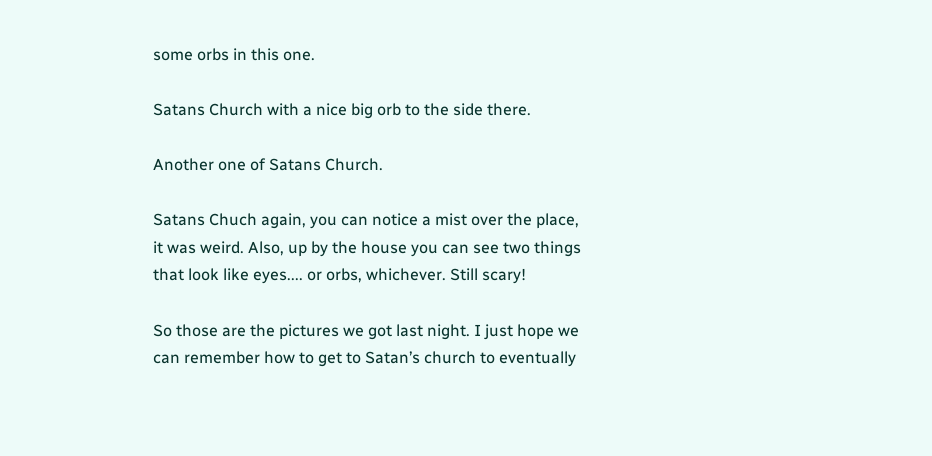some orbs in this one.

Satans Church with a nice big orb to the side there.

Another one of Satans Church.

Satans Chuch again, you can notice a mist over the place, it was weird. Also, up by the house you can see two things that look like eyes.... or orbs, whichever. Still scary!

So those are the pictures we got last night. I just hope we can remember how to get to Satan’s church to eventually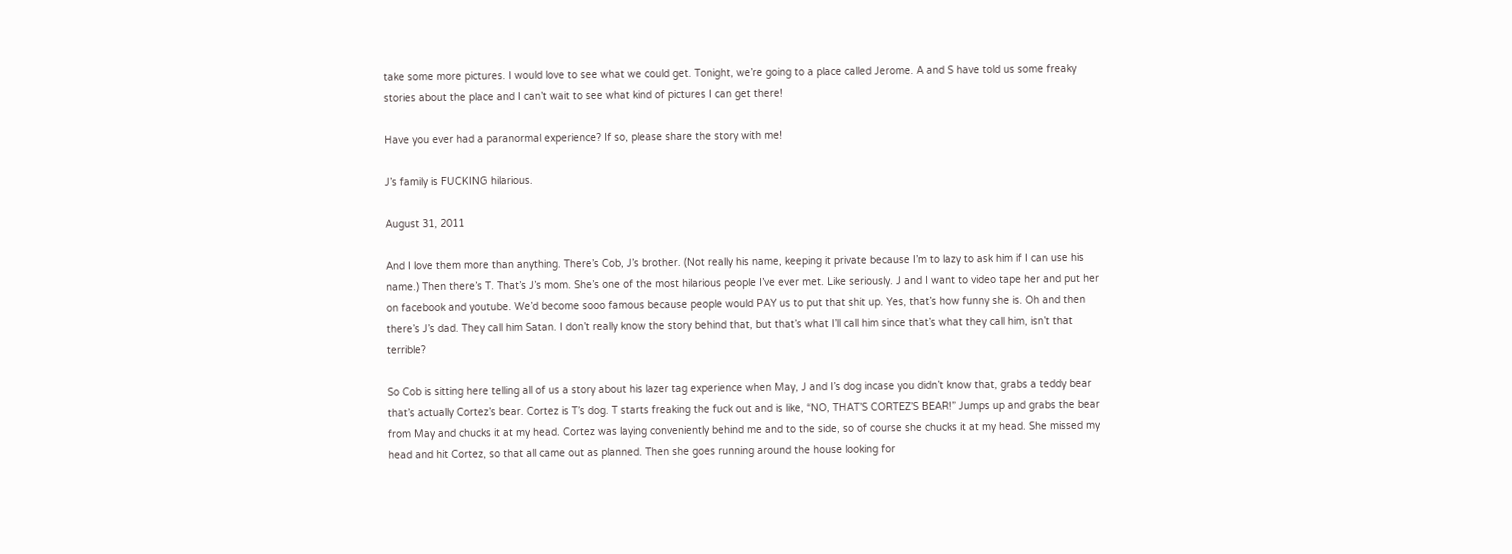take some more pictures. I would love to see what we could get. Tonight, we’re going to a place called Jerome. A and S have told us some freaky stories about the place and I can’t wait to see what kind of pictures I can get there!

Have you ever had a paranormal experience? If so, please share the story with me!

J’s family is FUCKING hilarious.

August 31, 2011

And I love them more than anything. There’s Cob, J’s brother. (Not really his name, keeping it private because I’m to lazy to ask him if I can use his name.) Then there’s T. That’s J’s mom. She’s one of the most hilarious people I’ve ever met. Like seriously. J and I want to video tape her and put her on facebook and youtube. We’d become sooo famous because people would PAY us to put that shit up. Yes, that’s how funny she is. Oh and then there’s J’s dad. They call him Satan. I don’t really know the story behind that, but that’s what I’ll call him since that’s what they call him, isn’t that terrible?

So Cob is sitting here telling all of us a story about his lazer tag experience when May, J and I’s dog incase you didn’t know that, grabs a teddy bear that’s actually Cortez’s bear. Cortez is T’s dog. T starts freaking the fuck out and is like, “NO, THAT’S CORTEZ’S BEAR!” Jumps up and grabs the bear from May and chucks it at my head. Cortez was laying conveniently behind me and to the side, so of course she chucks it at my head. She missed my head and hit Cortez, so that all came out as planned. Then she goes running around the house looking for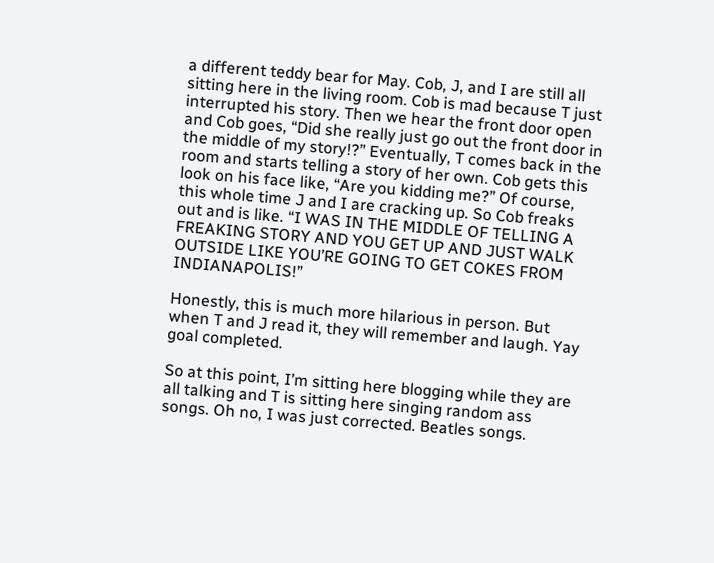a different teddy bear for May. Cob, J, and I are still all sitting here in the living room. Cob is mad because T just interrupted his story. Then we hear the front door open and Cob goes, “Did she really just go out the front door in the middle of my story!?” Eventually, T comes back in the room and starts telling a story of her own. Cob gets this look on his face like, “Are you kidding me?” Of course, this whole time J and I are cracking up. So Cob freaks out and is like. “I WAS IN THE MIDDLE OF TELLING A FREAKING STORY AND YOU GET UP AND JUST WALK OUTSIDE LIKE YOU’RE GOING TO GET COKES FROM INDIANAPOLIS!”

Honestly, this is much more hilarious in person. But when T and J read it, they will remember and laugh. Yay goal completed.

So at this point, I’m sitting here blogging while they are all talking and T is sitting here singing random ass songs. Oh no, I was just corrected. Beatles songs.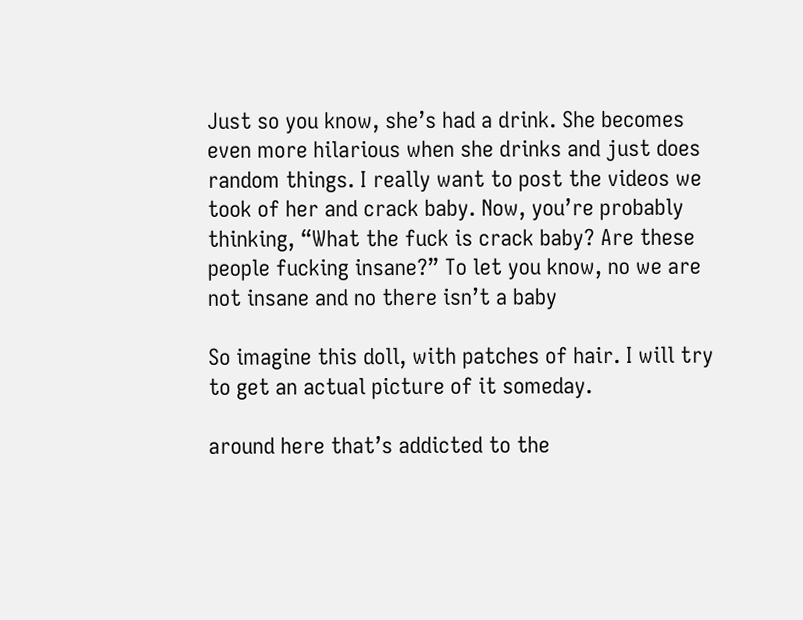Just so you know, she’s had a drink. She becomes even more hilarious when she drinks and just does random things. I really want to post the videos we took of her and crack baby. Now, you’re probably thinking, “What the fuck is crack baby? Are these people fucking insane?” To let you know, no we are not insane and no there isn’t a baby

So imagine this doll, with patches of hair. I will try to get an actual picture of it someday.

around here that’s addicted to the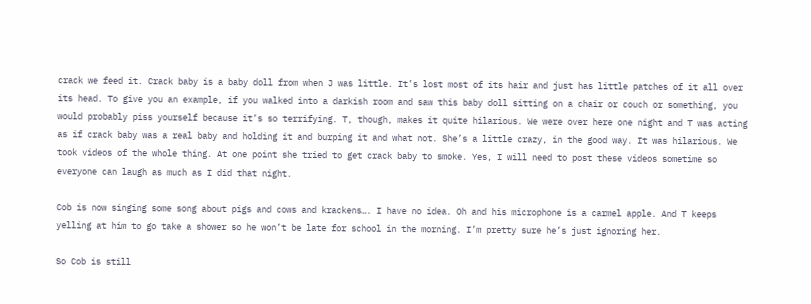crack we feed it. Crack baby is a baby doll from when J was little. It’s lost most of its hair and just has little patches of it all over its head. To give you an example, if you walked into a darkish room and saw this baby doll sitting on a chair or couch or something, you would probably piss yourself because it’s so terrifying. T, though, makes it quite hilarious. We were over here one night and T was acting as if crack baby was a real baby and holding it and burping it and what not. She’s a little crazy, in the good way. It was hilarious. We took videos of the whole thing. At one point she tried to get crack baby to smoke. Yes, I will need to post these videos sometime so everyone can laugh as much as I did that night.

Cob is now singing some song about pigs and cows and krackens…. I have no idea. Oh and his microphone is a carmel apple. And T keeps yelling at him to go take a shower so he won’t be late for school in the morning. I’m pretty sure he’s just ignoring her.

So Cob is still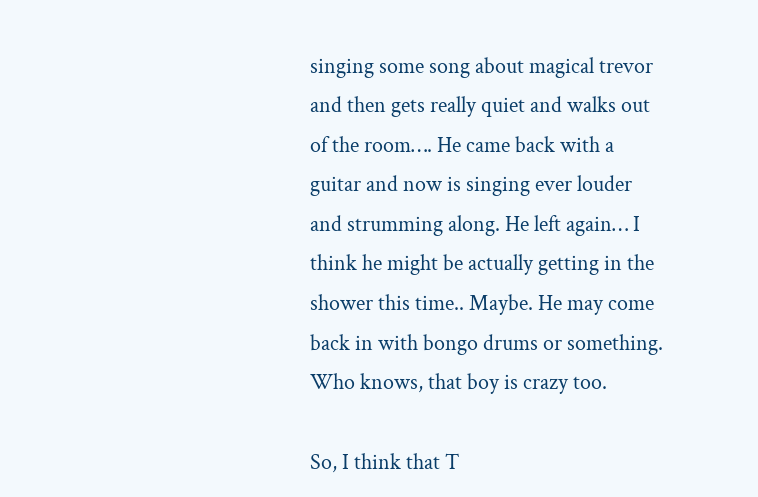singing some song about magical trevor and then gets really quiet and walks out of the room…. He came back with a guitar and now is singing ever louder and strumming along. He left again… I think he might be actually getting in the shower this time.. Maybe. He may come back in with bongo drums or something. Who knows, that boy is crazy too.

So, I think that T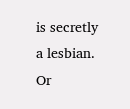is secretly a lesbian. Or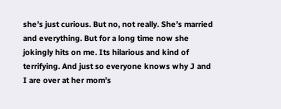she’s just curious. But no, not really. She’s married and everything. But for a long time now she jokingly hits on me. Its hilarious and kind of terrifying. And just so everyone knows why J and I are over at her mom’s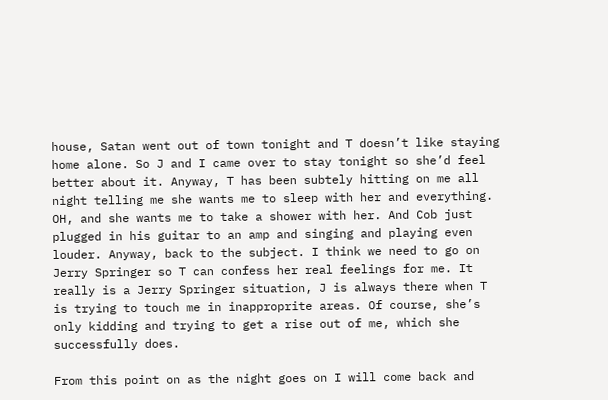house, Satan went out of town tonight and T doesn’t like staying home alone. So J and I came over to stay tonight so she’d feel better about it. Anyway, T has been subtely hitting on me all night telling me she wants me to sleep with her and everything. OH, and she wants me to take a shower with her. And Cob just plugged in his guitar to an amp and singing and playing even louder. Anyway, back to the subject. I think we need to go on Jerry Springer so T can confess her real feelings for me. It really is a Jerry Springer situation, J is always there when T is trying to touch me in inapproprite areas. Of course, she’s only kidding and trying to get a rise out of me, which she successfully does.

From this point on as the night goes on I will come back and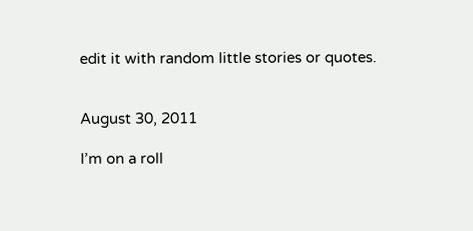edit it with random little stories or quotes.


August 30, 2011

I’m on a roll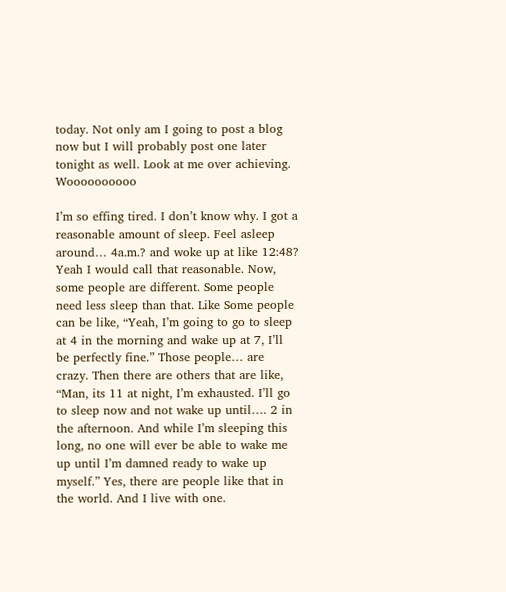today. Not only am I going to post a blog now but I will probably post one later tonight as well. Look at me over achieving. Woooooooooo

I’m so effing tired. I don’t know why. I got a reasonable amount of sleep. Feel asleep around… 4a.m.? and woke up at like 12:48? Yeah I would call that reasonable. Now, some people are different. Some people need less sleep than that. Like Some people can be like, “Yeah, I’m going to go to sleep at 4 in the morning and wake up at 7, I’ll be perfectly fine.” Those people… are crazy. Then there are others that are like, “Man, its 11 at night, I’m exhausted. I’ll go to sleep now and not wake up until…. 2 in the afternoon. And while I’m sleeping this long, no one will ever be able to wake me up until I’m damned ready to wake up myself.” Yes, there are people like that in the world. And I live with one.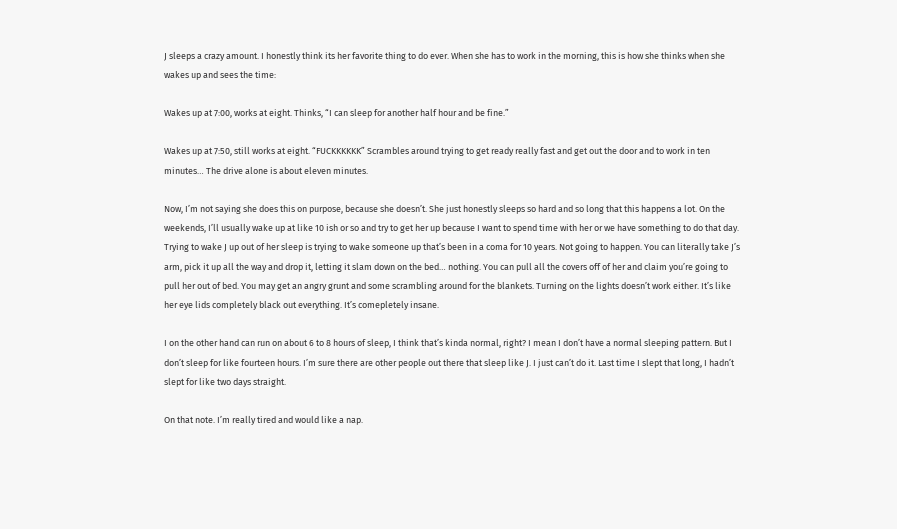J sleeps a crazy amount. I honestly think its her favorite thing to do ever. When she has to work in the morning, this is how she thinks when she wakes up and sees the time:

Wakes up at 7:00, works at eight. Thinks, “I can sleep for another half hour and be fine.”

Wakes up at 7:50, still works at eight. “FUCKKKKKK” Scrambles around trying to get ready really fast and get out the door and to work in ten minutes… The drive alone is about eleven minutes.

Now, I’m not saying she does this on purpose, because she doesn’t. She just honestly sleeps so hard and so long that this happens a lot. On the weekends, I’ll usually wake up at like 10 ish or so and try to get her up because I want to spend time with her or we have something to do that day. Trying to wake J up out of her sleep is trying to wake someone up that’s been in a coma for 10 years. Not going to happen. You can literally take J’s arm, pick it up all the way and drop it, letting it slam down on the bed… nothing. You can pull all the covers off of her and claim you’re going to pull her out of bed. You may get an angry grunt and some scrambling around for the blankets. Turning on the lights doesn’t work either. It’s like her eye lids completely black out everything. It’s comepletely insane.

I on the other hand can run on about 6 to 8 hours of sleep, I think that’s kinda normal, right? I mean I don’t have a normal sleeping pattern. But I don’t sleep for like fourteen hours. I’m sure there are other people out there that sleep like J. I just can’t do it. Last time I slept that long, I hadn’t slept for like two days straight.

On that note. I’m really tired and would like a nap.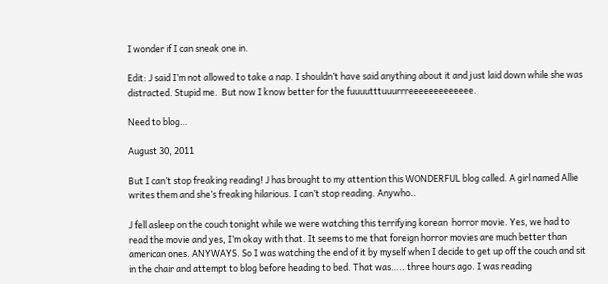I wonder if I can sneak one in.

Edit: J said I’m not allowed to take a nap. I shouldn’t have said anything about it and just laid down while she was distracted. Stupid me.  But now I know better for the fuuuutttuuurrreeeeeeeeeeeee.

Need to blog…

August 30, 2011

But I can’t stop freaking reading! J has brought to my attention this WONDERFUL blog called. A girl named Allie writes them and she’s freaking hilarious. I can’t stop reading. Anywho..

J fell asleep on the couch tonight while we were watching this terrifying korean  horror movie. Yes, we had to read the movie and yes, I’m okay with that. It seems to me that foreign horror movies are much better than american ones. ANYWAYS. So I was watching the end of it by myself when I decide to get up off the couch and sit in the chair and attempt to blog before heading to bed. That was….. three hours ago. I was reading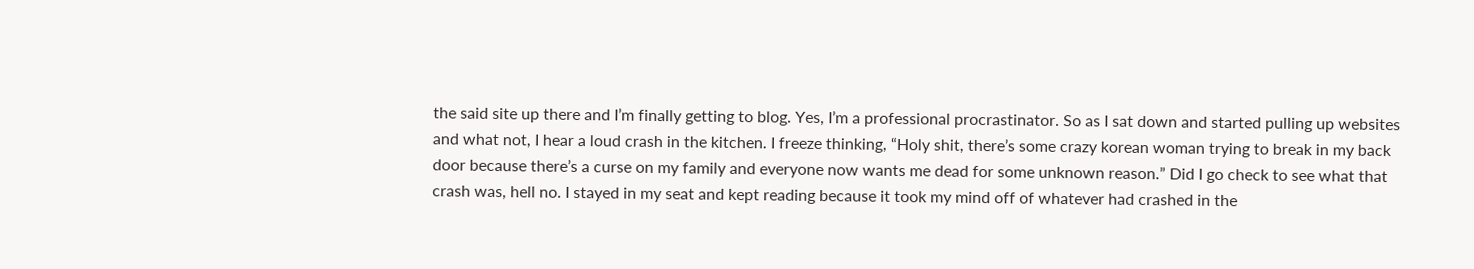the said site up there and I’m finally getting to blog. Yes, I’m a professional procrastinator. So as I sat down and started pulling up websites and what not, I hear a loud crash in the kitchen. I freeze thinking, “Holy shit, there’s some crazy korean woman trying to break in my back door because there’s a curse on my family and everyone now wants me dead for some unknown reason.” Did I go check to see what that crash was, hell no. I stayed in my seat and kept reading because it took my mind off of whatever had crashed in the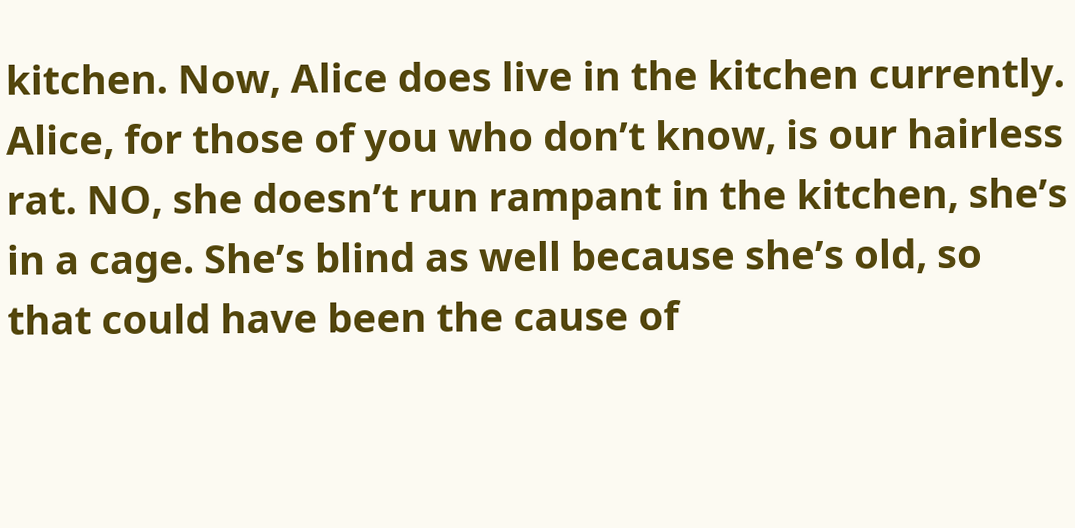kitchen. Now, Alice does live in the kitchen currently. Alice, for those of you who don’t know, is our hairless rat. NO, she doesn’t run rampant in the kitchen, she’s in a cage. She’s blind as well because she’s old, so that could have been the cause of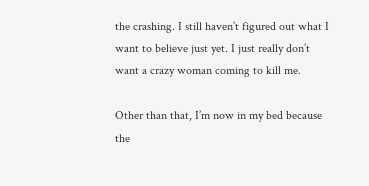the crashing. I still haven’t figured out what I want to believe just yet. I just really don’t want a crazy woman coming to kill me.

Other than that, I’m now in my bed because the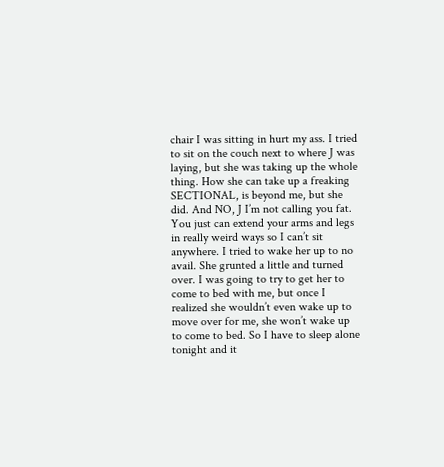chair I was sitting in hurt my ass. I tried to sit on the couch next to where J was laying, but she was taking up the whole thing. How she can take up a freaking SECTIONAL, is beyond me, but she did. And NO, J I’m not calling you fat. You just can extend your arms and legs in really weird ways so I can’t sit anywhere. I tried to wake her up to no avail. She grunted a little and turned over. I was going to try to get her to come to bed with me, but once I realized she wouldn’t even wake up to move over for me, she won’t wake up to come to bed. So I have to sleep alone tonight and it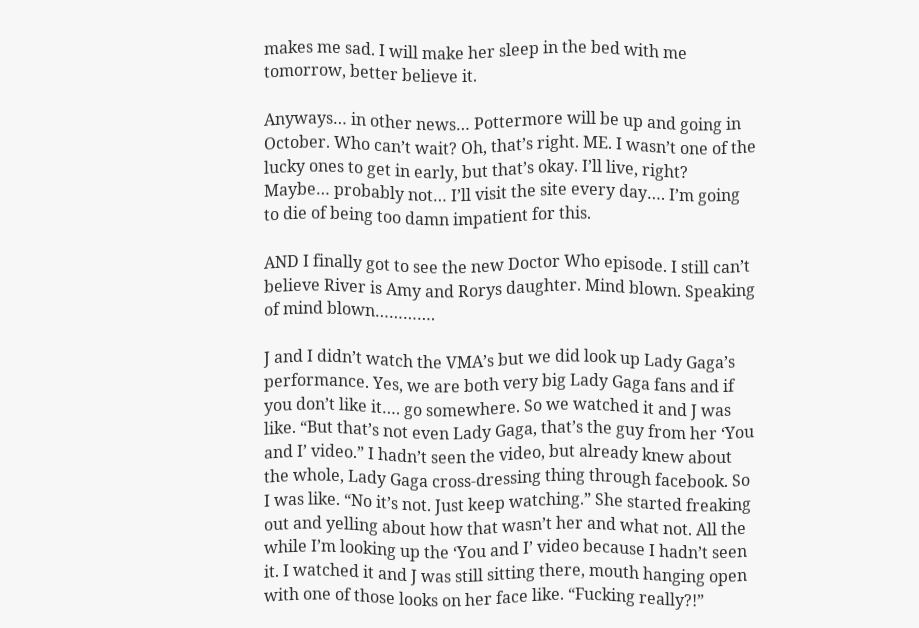makes me sad. I will make her sleep in the bed with me tomorrow, better believe it.

Anyways… in other news… Pottermore will be up and going in October. Who can’t wait? Oh, that’s right. ME. I wasn’t one of the lucky ones to get in early, but that’s okay. I’ll live, right? Maybe… probably not… I’ll visit the site every day…. I’m going to die of being too damn impatient for this.

AND I finally got to see the new Doctor Who episode. I still can’t believe River is Amy and Rorys daughter. Mind blown. Speaking of mind blown………….

J and I didn’t watch the VMA’s but we did look up Lady Gaga’s performance. Yes, we are both very big Lady Gaga fans and if you don’t like it…. go somewhere. So we watched it and J was like. “But that’s not even Lady Gaga, that’s the guy from her ‘You and I’ video.” I hadn’t seen the video, but already knew about the whole, Lady Gaga cross-dressing thing through facebook. So I was like. “No it’s not. Just keep watching.” She started freaking out and yelling about how that wasn’t her and what not. All the while I’m looking up the ‘You and I’ video because I hadn’t seen it. I watched it and J was still sitting there, mouth hanging open with one of those looks on her face like. “Fucking really?!”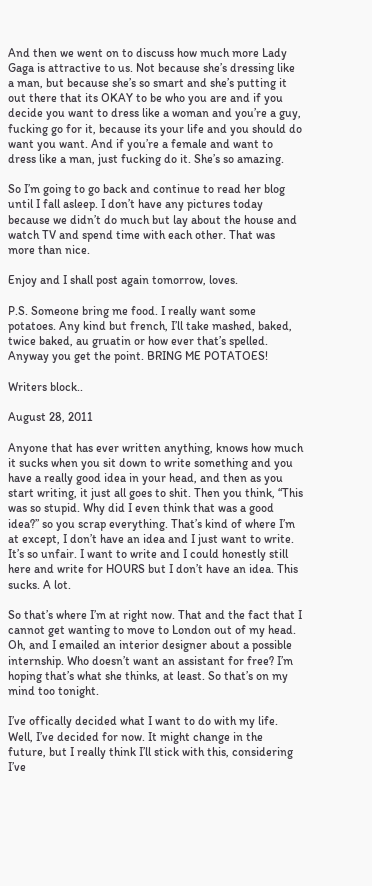And then we went on to discuss how much more Lady Gaga is attractive to us. Not because she’s dressing like a man, but because she’s so smart and she’s putting it out there that its OKAY to be who you are and if you decide you want to dress like a woman and you’re a guy, fucking go for it, because its your life and you should do want you want. And if you’re a female and want to dress like a man, just fucking do it. She’s so amazing.

So I’m going to go back and continue to read her blog until I fall asleep. I don’t have any pictures today because we didn’t do much but lay about the house and watch TV and spend time with each other. That was more than nice.

Enjoy and I shall post again tomorrow, loves.

P.S. Someone bring me food. I really want some potatoes. Any kind but french, I’ll take mashed, baked, twice baked, au gruatin or how ever that’s spelled. Anyway you get the point. BRING ME POTATOES!

Writers block..

August 28, 2011

Anyone that has ever written anything, knows how much it sucks when you sit down to write something and you have a really good idea in your head, and then as you start writing, it just all goes to shit. Then you think, “This was so stupid. Why did I even think that was a good idea?” so you scrap everything. That’s kind of where I’m at except, I don’t have an idea and I just want to write. It’s so unfair. I want to write and I could honestly still here and write for HOURS but I don’t have an idea. This sucks. A lot.

So that’s where I’m at right now. That and the fact that I cannot get wanting to move to London out of my head. Oh, and I emailed an interior designer about a possible internship. Who doesn’t want an assistant for free? I’m hoping that’s what she thinks, at least. So that’s on my mind too tonight.

I’ve offically decided what I want to do with my life. Well, I’ve decided for now. It might change in the future, but I really think I’ll stick with this, considering I’ve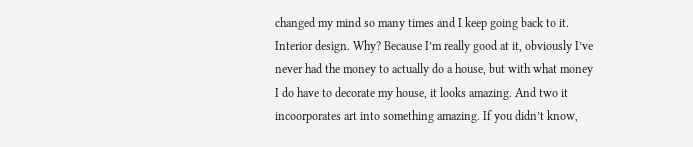changed my mind so many times and I keep going back to it. Interior design. Why? Because I’m really good at it, obviously I’ve never had the money to actually do a house, but with what money I do have to decorate my house, it looks amazing. And two it incoorporates art into something amazing. If you didn’t know,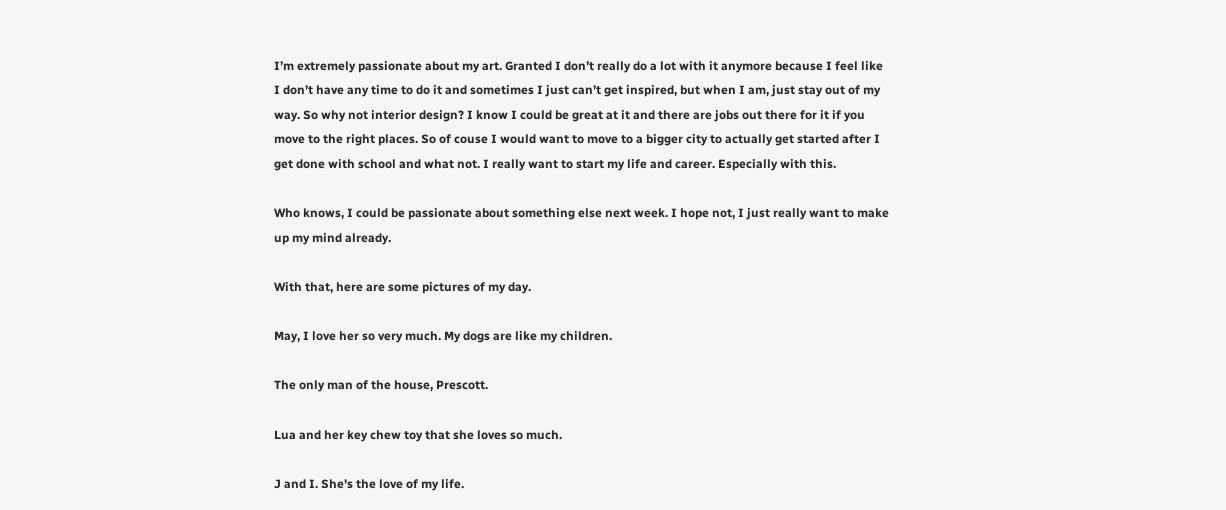I’m extremely passionate about my art. Granted I don’t really do a lot with it anymore because I feel like I don’t have any time to do it and sometimes I just can’t get inspired, but when I am, just stay out of my way. So why not interior design? I know I could be great at it and there are jobs out there for it if you move to the right places. So of couse I would want to move to a bigger city to actually get started after I get done with school and what not. I really want to start my life and career. Especially with this.

Who knows, I could be passionate about something else next week. I hope not, I just really want to make up my mind already.

With that, here are some pictures of my day.

May, I love her so very much. My dogs are like my children.

The only man of the house, Prescott.

Lua and her key chew toy that she loves so much.

J and I. She's the love of my life.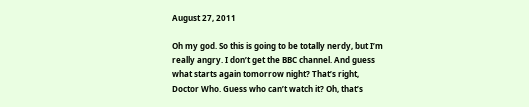August 27, 2011

Oh my god. So this is going to be totally nerdy, but I’m really angry. I don’t get the BBC channel. And guess what starts again tomorrow night? That’s right, Doctor Who. Guess who can’t watch it? Oh, that’s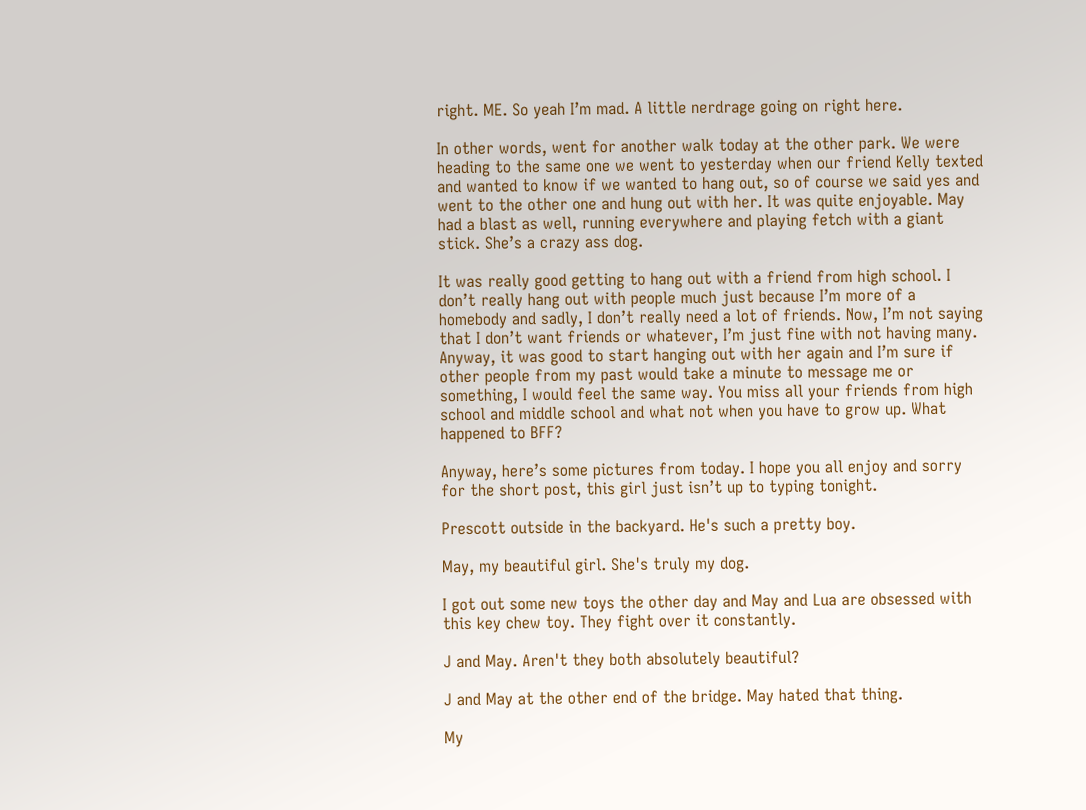right. ME. So yeah I’m mad. A little nerdrage going on right here.

In other words, went for another walk today at the other park. We were heading to the same one we went to yesterday when our friend Kelly texted and wanted to know if we wanted to hang out, so of course we said yes and went to the other one and hung out with her. It was quite enjoyable. May had a blast as well, running everywhere and playing fetch with a giant stick. She’s a crazy ass dog.

It was really good getting to hang out with a friend from high school. I don’t really hang out with people much just because I’m more of a homebody and sadly, I don’t really need a lot of friends. Now, I’m not saying that I don’t want friends or whatever, I’m just fine with not having many. Anyway, it was good to start hanging out with her again and I’m sure if other people from my past would take a minute to message me or something, I would feel the same way. You miss all your friends from high school and middle school and what not when you have to grow up. What happened to BFF?

Anyway, here’s some pictures from today. I hope you all enjoy and sorry for the short post, this girl just isn’t up to typing tonight.

Prescott outside in the backyard. He's such a pretty boy.

May, my beautiful girl. She's truly my dog.

I got out some new toys the other day and May and Lua are obsessed with this key chew toy. They fight over it constantly.

J and May. Aren't they both absolutely beautiful?

J and May at the other end of the bridge. May hated that thing.

My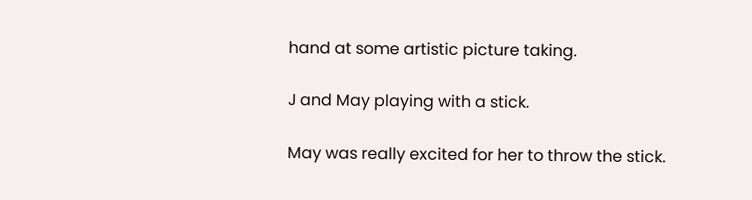hand at some artistic picture taking.

J and May playing with a stick.

May was really excited for her to throw the stick.